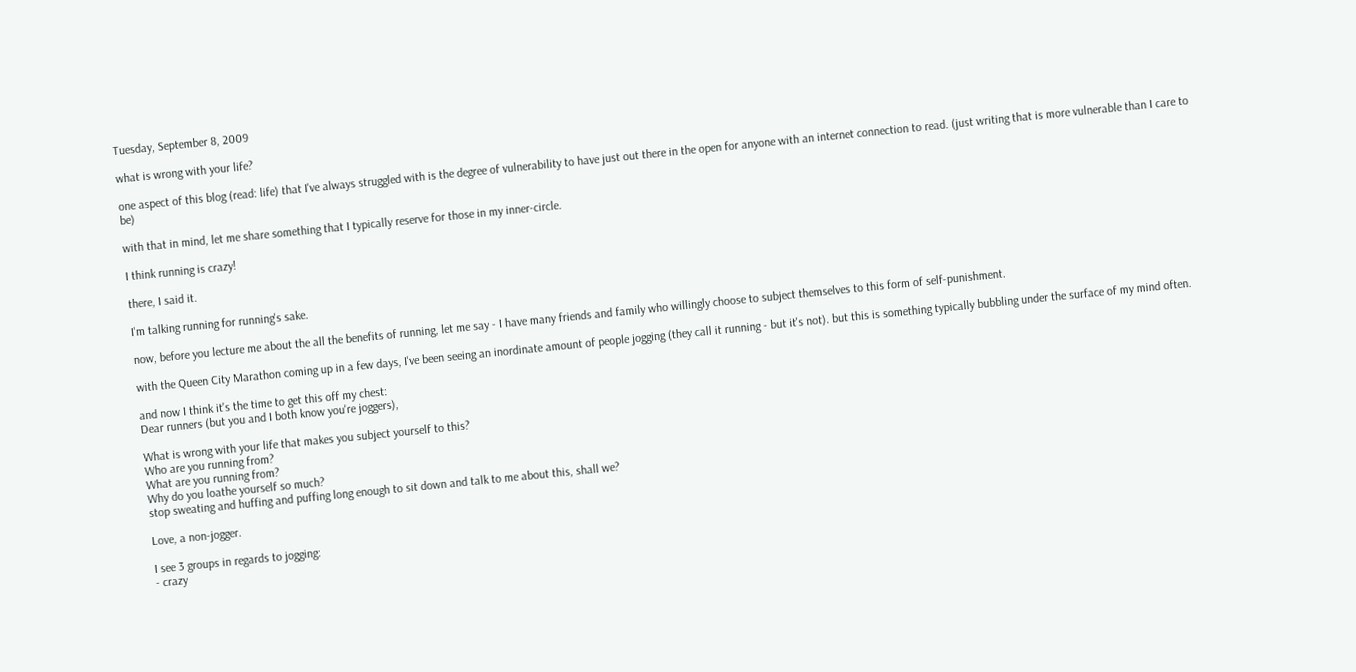Tuesday, September 8, 2009

what is wrong with your life?

one aspect of this blog (read: life) that I've always struggled with is the degree of vulnerability to have just out there in the open for anyone with an internet connection to read. (just writing that is more vulnerable than I care to be)

with that in mind, let me share something that I typically reserve for those in my inner-circle.

I think running is crazy!

there, I said it.

I'm talking running for running's sake.

now, before you lecture me about the all the benefits of running, let me say - I have many friends and family who willingly choose to subject themselves to this form of self-punishment.

with the Queen City Marathon coming up in a few days, I've been seeing an inordinate amount of people jogging (they call it running - but it's not). but this is something typically bubbling under the surface of my mind often.

and now I think it's the time to get this off my chest:
Dear runners (but you and I both know you're joggers),

What is wrong with your life that makes you subject yourself to this?
Who are you running from?
What are you running from?
Why do you loathe yourself so much?
stop sweating and huffing and puffing long enough to sit down and talk to me about this, shall we?

Love, a non-jogger.

I see 3 groups in regards to jogging:
- crazy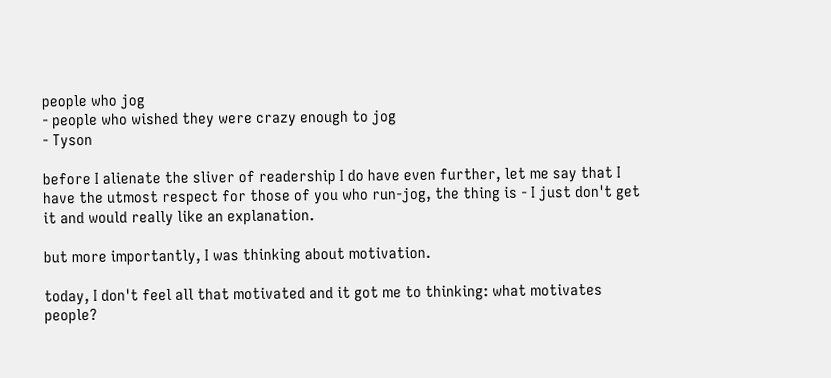people who jog
- people who wished they were crazy enough to jog
- Tyson

before I alienate the sliver of readership I do have even further, let me say that I have the utmost respect for those of you who run-jog, the thing is - I just don't get it and would really like an explanation.

but more importantly, I was thinking about motivation.

today, I don't feel all that motivated and it got me to thinking: what motivates people?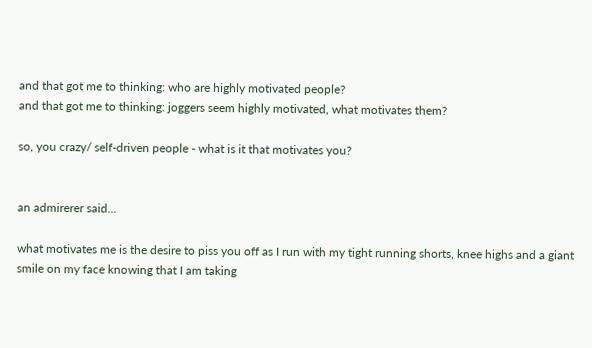and that got me to thinking: who are highly motivated people?
and that got me to thinking: joggers seem highly motivated, what motivates them?

so, you crazy/ self-driven people - what is it that motivates you?


an admirerer said...

what motivates me is the desire to piss you off as I run with my tight running shorts, knee highs and a giant smile on my face knowing that I am taking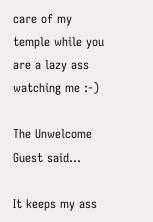care of my temple while you are a lazy ass watching me :-)

The Unwelcome Guest said...

It keeps my ass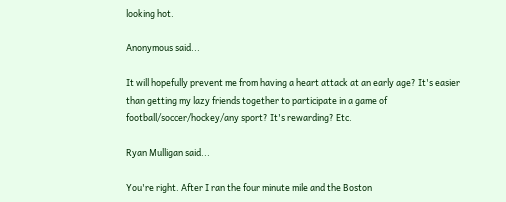looking hot.

Anonymous said...

It will hopefully prevent me from having a heart attack at an early age? It's easier than getting my lazy friends together to participate in a game of football/soccer/hockey/any sport? It's rewarding? Etc.

Ryan Mulligan said...

You're right. After I ran the four minute mile and the Boston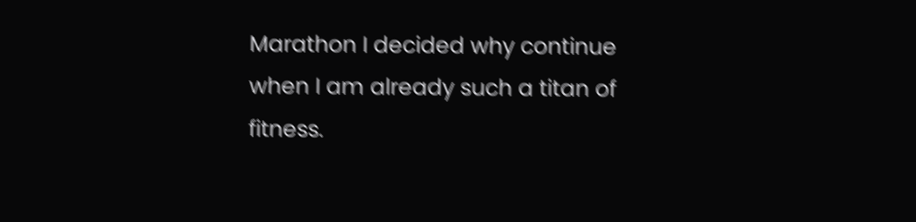Marathon I decided why continue when I am already such a titan of fitness.